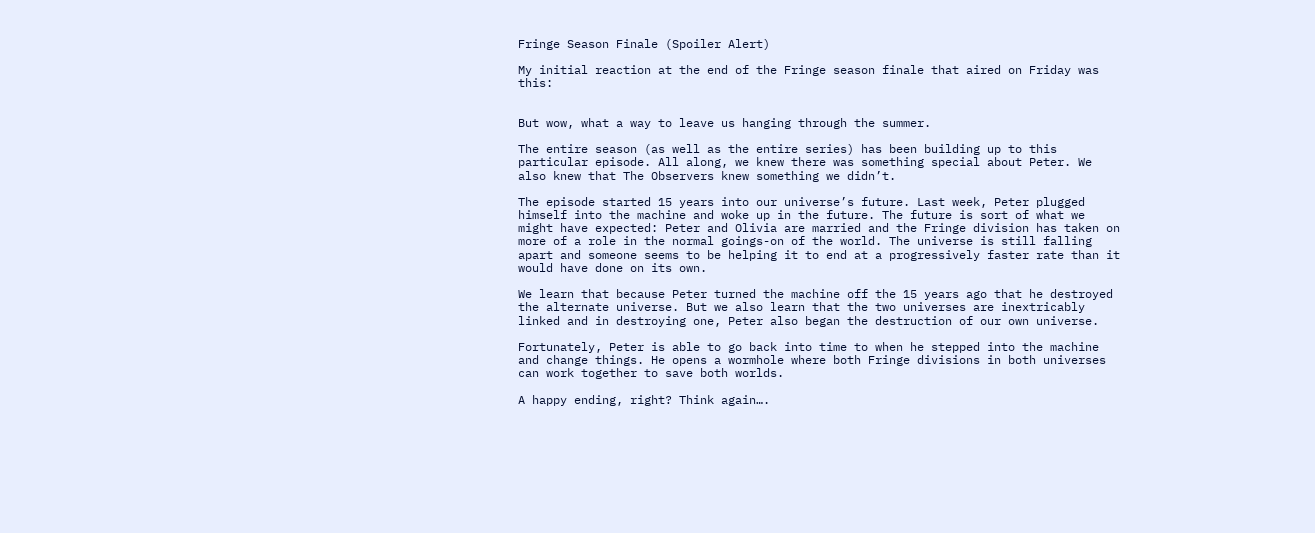Fringe Season Finale (Spoiler Alert)

My initial reaction at the end of the Fringe season finale that aired on Friday was this:


But wow, what a way to leave us hanging through the summer.

The entire season (as well as the entire series) has been building up to this particular episode. All along, we knew there was something special about Peter. We also knew that The Observers knew something we didn’t.

The episode started 15 years into our universe’s future. Last week, Peter plugged himself into the machine and woke up in the future. The future is sort of what we might have expected: Peter and Olivia are married and the Fringe division has taken on more of a role in the normal goings-on of the world. The universe is still falling apart and someone seems to be helping it to end at a progressively faster rate than it would have done on its own.

We learn that because Peter turned the machine off the 15 years ago that he destroyed the alternate universe. But we also learn that the two universes are inextricably linked and in destroying one, Peter also began the destruction of our own universe.

Fortunately, Peter is able to go back into time to when he stepped into the machine and change things. He opens a wormhole where both Fringe divisions in both universes can work together to save both worlds.

A happy ending, right? Think again….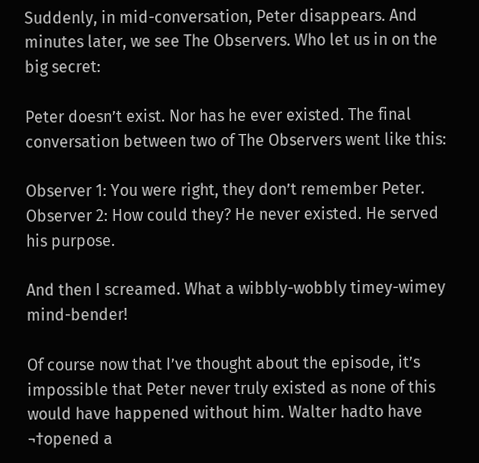Suddenly, in mid-conversation, Peter disappears. And minutes later, we see The Observers. Who let us in on the big secret:

Peter doesn’t exist. Nor has he ever existed. The final conversation between two of The Observers went like this:

Observer 1: You were right, they don’t remember Peter.
Observer 2: How could they? He never existed. He served his purpose.

And then I screamed. What a wibbly-wobbly timey-wimey mind-bender!

Of course now that I’ve thought about the episode, it’s impossible that Peter never truly existed as none of this would have happened without him. Walter hadto have ¬†opened a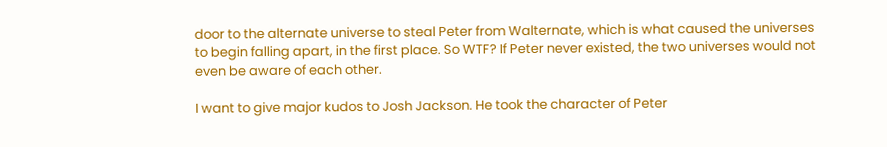door to the alternate universe to steal Peter from Walternate, which is what caused the universes to begin falling apart, in the first place. So WTF? If Peter never existed, the two universes would not even be aware of each other.

I want to give major kudos to Josh Jackson. He took the character of Peter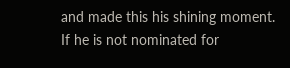and made this his shining moment. If he is not nominated for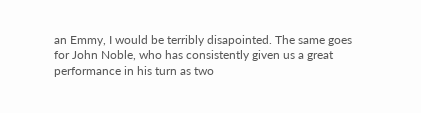an Emmy, I would be terribly disapointed. The same goes for John Noble, who has consistently given us a great performance in his turn as two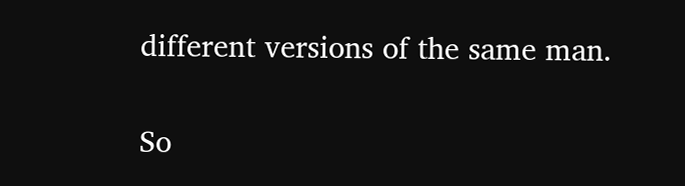different versions of the same man.

So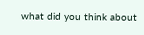what did you think about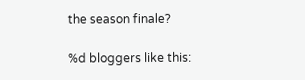the season finale?

%d bloggers like this: